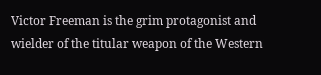Victor Freeman is the grim protagonist and wielder of the titular weapon of the Western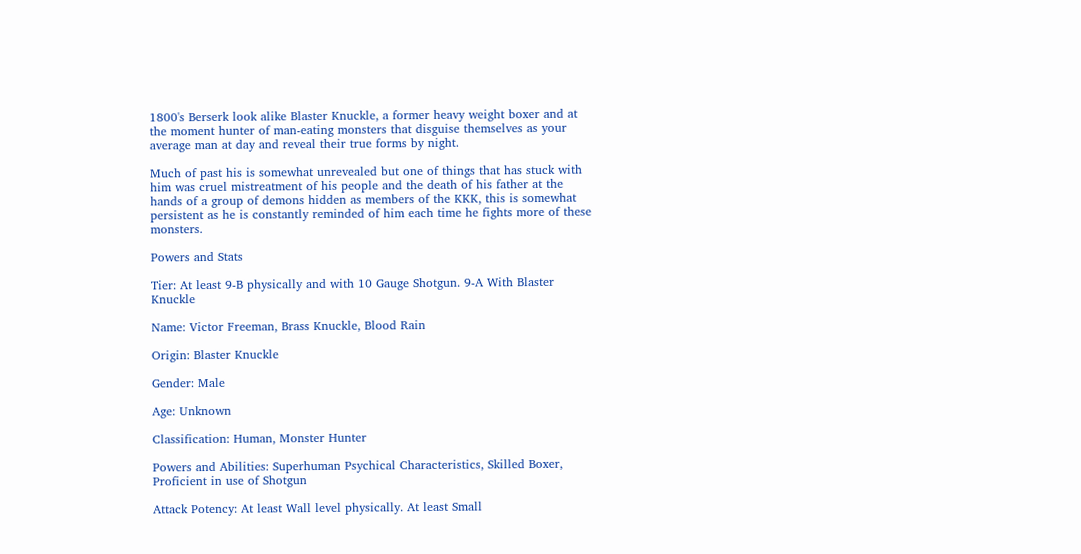1800's Berserk look alike Blaster Knuckle, a former heavy weight boxer and at the moment hunter of man-eating monsters that disguise themselves as your average man at day and reveal their true forms by night.

Much of past his is somewhat unrevealed but one of things that has stuck with him was cruel mistreatment of his people and the death of his father at the hands of a group of demons hidden as members of the KKK, this is somewhat persistent as he is constantly reminded of him each time he fights more of these monsters.

Powers and Stats

Tier: At least 9-B physically and with 10 Gauge Shotgun. 9-A With Blaster Knuckle

Name: Victor Freeman, Brass Knuckle, Blood Rain

Origin: Blaster Knuckle

Gender: Male

Age: Unknown

Classification: Human, Monster Hunter

Powers and Abilities: Superhuman Psychical Characteristics, Skilled Boxer, Proficient in use of Shotgun

Attack Potency: At least Wall level physically. At least Small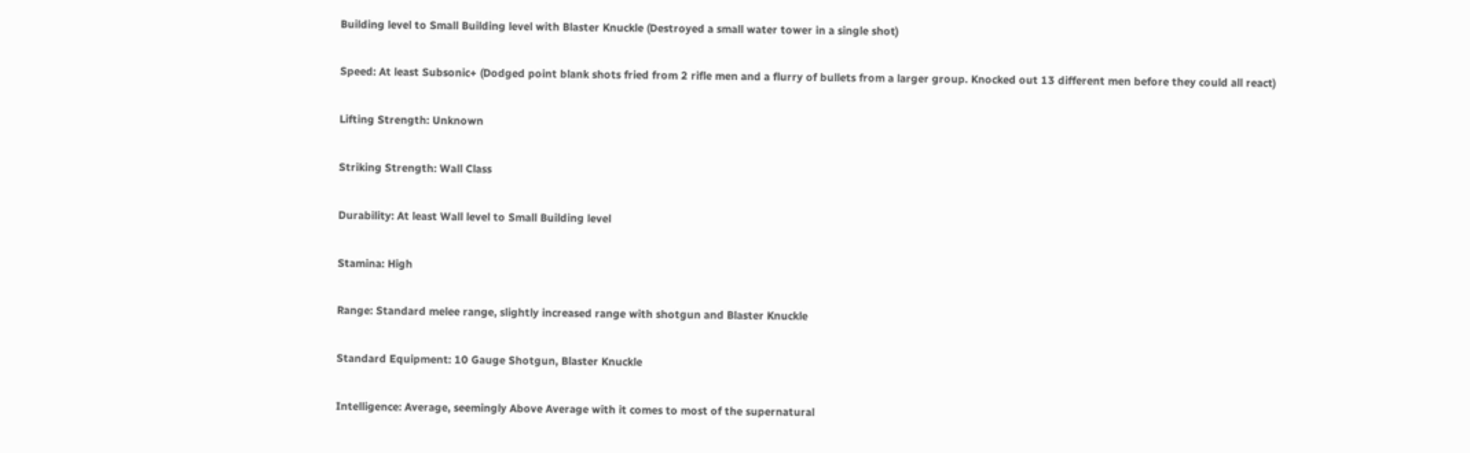Building level to Small Building level with Blaster Knuckle (Destroyed a small water tower in a single shot)

Speed: At least Subsonic+ (Dodged point blank shots fried from 2 rifle men and a flurry of bullets from a larger group. Knocked out 13 different men before they could all react)

Lifting Strength: Unknown

Striking Strength: Wall Class

Durability: At least Wall level to Small Building level

Stamina: High

Range: Standard melee range, slightly increased range with shotgun and Blaster Knuckle

Standard Equipment: 10 Gauge Shotgun, Blaster Knuckle

Intelligence: Average, seemingly Above Average with it comes to most of the supernatural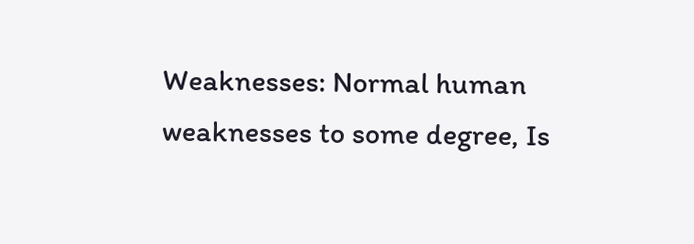Weaknesses: Normal human weaknesses to some degree, Is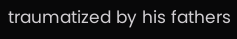traumatized by his fathers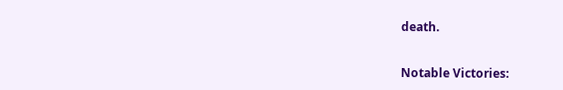death.


Notable Victories: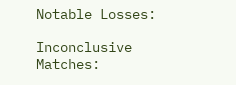Notable Losses:

Inconclusive Matches: